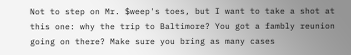Not to step on Mr. $weep's toes, but I want to take a shot at this one: why the trip to Baltimore? You got a fambly reunion going on there? Make sure you bring as many cases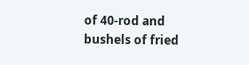of 40-rod and bushels of fried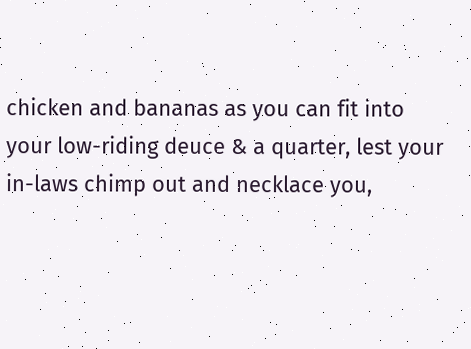chicken and bananas as you can fit into your low-riding deuce & a quarter, lest your in-laws chimp out and necklace you,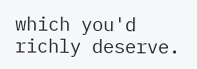which you'd richly deserve.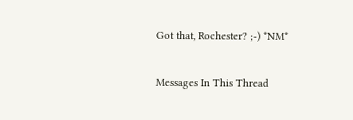Got that, Rochester? ;-) *NM*

Messages In This Thread